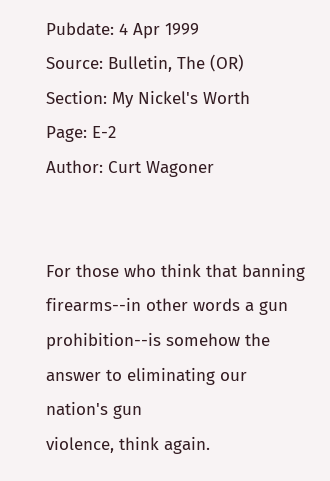Pubdate: 4 Apr 1999
Source: Bulletin, The (OR)
Section: My Nickel's Worth
Page: E-2
Author: Curt Wagoner


For those who think that banning firearms--in other words a gun
prohibition--is somehow the answer to eliminating our nation's gun
violence, think again.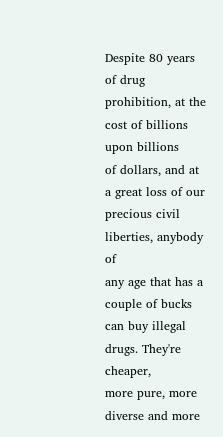Despite 80 years of drug prohibition, at the cost of billions upon billions
of dollars, and at a great loss of our precious civil liberties, anybody of
any age that has a couple of bucks can buy illegal drugs. They're cheaper,
more pure, more diverse and more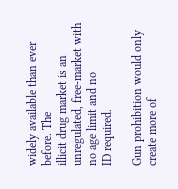widely available than ever before. The
illicit drug market is an unregulated, free-market with no age limit and no
ID required.

Gun prohibition would only create more of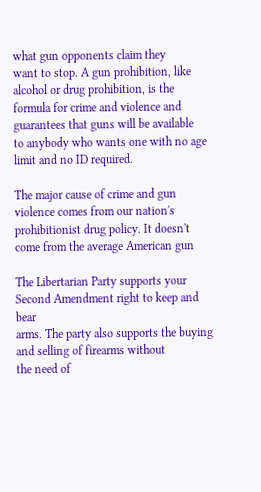what gun opponents claim they
want to stop. A gun prohibition, like alcohol or drug prohibition, is the
formula for crime and violence and guarantees that guns will be available
to anybody who wants one with no age limit and no ID required.

The major cause of crime and gun violence comes from our nation's
prohibitionist drug policy. It doesn't come from the average American gun

The Libertarian Party supports your Second Amendment right to keep and bear
arms. The party also supports the buying and selling of firearms without
the need of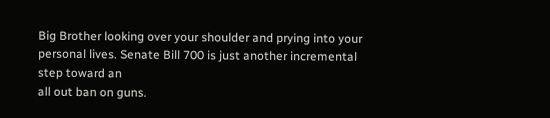Big Brother looking over your shoulder and prying into your
personal lives. Senate Bill 700 is just another incremental step toward an
all out ban on guns.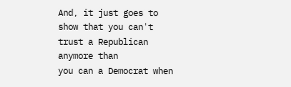And, it just goes to show that you can't trust a Republican anymore than
you can a Democrat when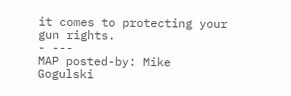it comes to protecting your gun rights.
- ---
MAP posted-by: Mike Gogulski